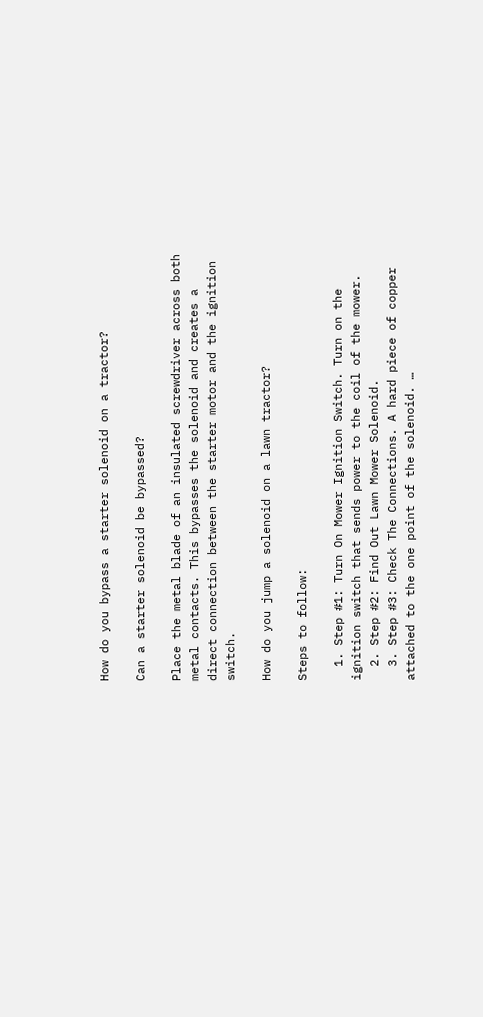How do you bypass a starter solenoid on a tractor?

Can a starter solenoid be bypassed?

Place the metal blade of an insulated screwdriver across both metal contacts. This bypasses the solenoid and creates a direct connection between the starter motor and the ignition switch.

How do you jump a solenoid on a lawn tractor?

Steps to follow:

  1. Step #1: Turn On Mower Ignition Switch. Turn on the ignition switch that sends power to the coil of the mower.
  2. Step #2: Find Out Lawn Mower Solenoid.
  3. Step #3: Check The Connections. A hard piece of copper attached to the one point of the solenoid. …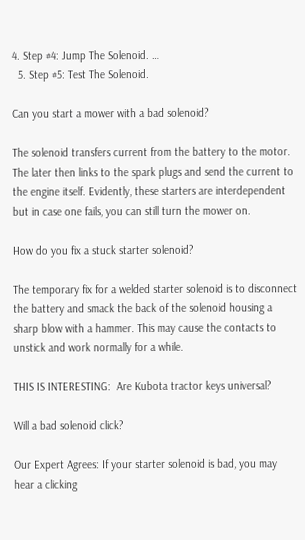4. Step #4: Jump The Solenoid. …
  5. Step #5: Test The Solenoid.

Can you start a mower with a bad solenoid?

The solenoid transfers current from the battery to the motor. The later then links to the spark plugs and send the current to the engine itself. Evidently, these starters are interdependent but in case one fails, you can still turn the mower on.

How do you fix a stuck starter solenoid?

The temporary fix for a welded starter solenoid is to disconnect the battery and smack the back of the solenoid housing a sharp blow with a hammer. This may cause the contacts to unstick and work normally for a while.

THIS IS INTERESTING:  Are Kubota tractor keys universal?

Will a bad solenoid click?

Our Expert Agrees: If your starter solenoid is bad, you may hear a clicking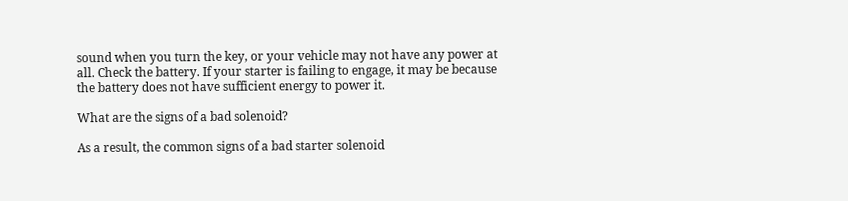sound when you turn the key, or your vehicle may not have any power at all. Check the battery. If your starter is failing to engage, it may be because the battery does not have sufficient energy to power it.

What are the signs of a bad solenoid?

As a result, the common signs of a bad starter solenoid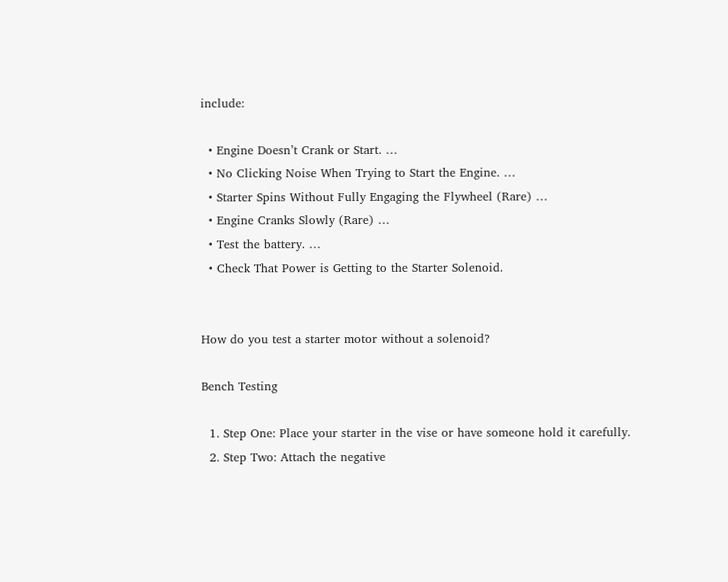include:

  • Engine Doesn’t Crank or Start. …
  • No Clicking Noise When Trying to Start the Engine. …
  • Starter Spins Without Fully Engaging the Flywheel (Rare) …
  • Engine Cranks Slowly (Rare) …
  • Test the battery. …
  • Check That Power is Getting to the Starter Solenoid.


How do you test a starter motor without a solenoid?

Bench Testing

  1. Step One: Place your starter in the vise or have someone hold it carefully.
  2. Step Two: Attach the negative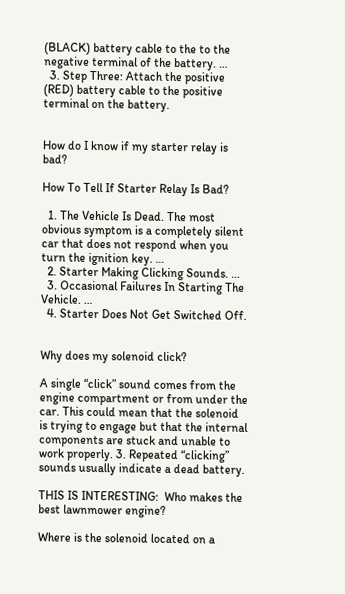(BLACK) battery cable to the to the negative terminal of the battery. …
  3. Step Three: Attach the positive (RED) battery cable to the positive terminal on the battery.


How do I know if my starter relay is bad?

How To Tell If Starter Relay Is Bad?

  1. The Vehicle Is Dead. The most obvious symptom is a completely silent car that does not respond when you turn the ignition key. …
  2. Starter Making Clicking Sounds. …
  3. Occasional Failures In Starting The Vehicle. …
  4. Starter Does Not Get Switched Off.


Why does my solenoid click?

A single “click” sound comes from the engine compartment or from under the car. This could mean that the solenoid is trying to engage but that the internal components are stuck and unable to work properly. 3. Repeated “clicking” sounds usually indicate a dead battery.

THIS IS INTERESTING:  Who makes the best lawnmower engine?

Where is the solenoid located on a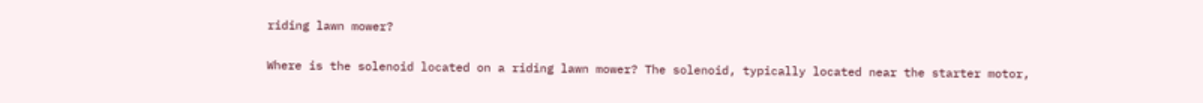riding lawn mower?

Where is the solenoid located on a riding lawn mower? The solenoid, typically located near the starter motor,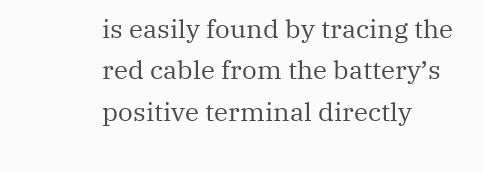is easily found by tracing the red cable from the battery’s positive terminal directly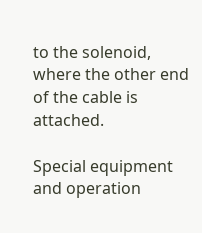to the solenoid, where the other end of the cable is attached.

Special equipment and operation